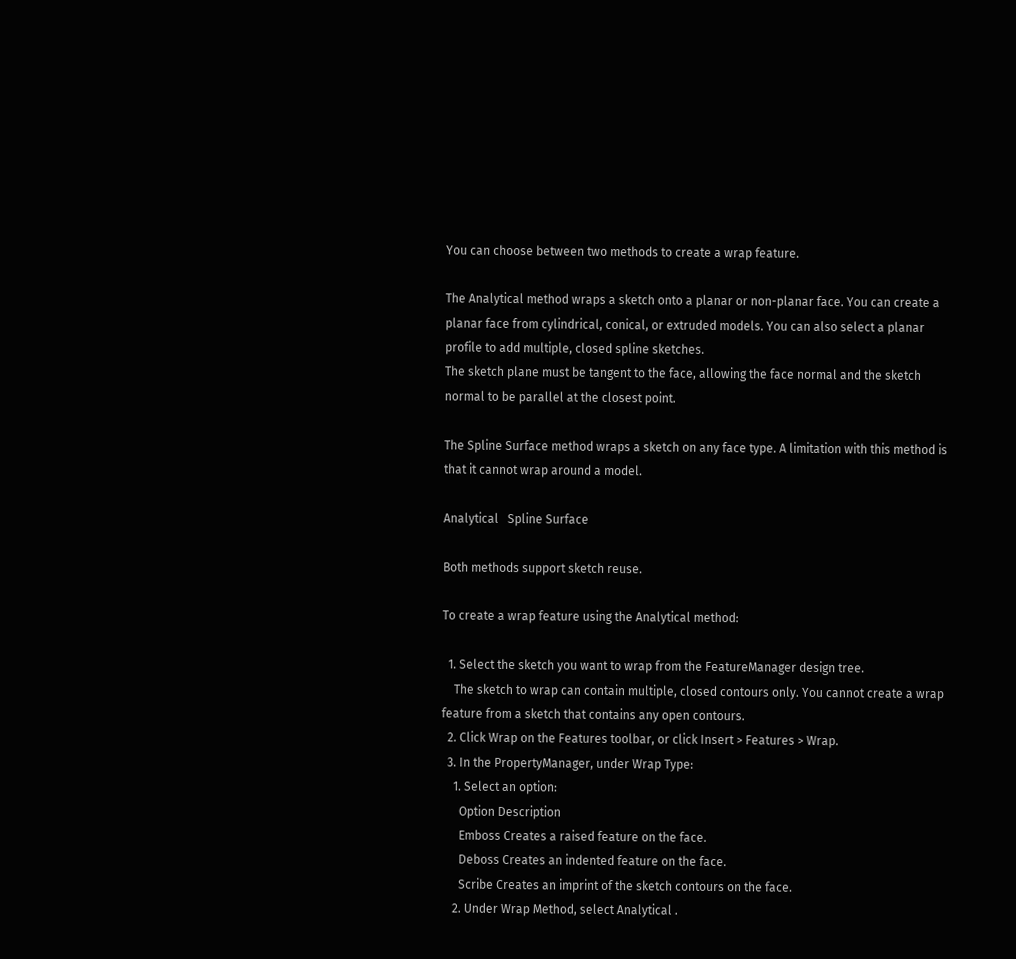You can choose between two methods to create a wrap feature.

The Analytical method wraps a sketch onto a planar or non-planar face. You can create a planar face from cylindrical, conical, or extruded models. You can also select a planar profile to add multiple, closed spline sketches.
The sketch plane must be tangent to the face, allowing the face normal and the sketch normal to be parallel at the closest point.

The Spline Surface method wraps a sketch on any face type. A limitation with this method is that it cannot wrap around a model.

Analytical   Spline Surface

Both methods support sketch reuse.

To create a wrap feature using the Analytical method:

  1. Select the sketch you want to wrap from the FeatureManager design tree.
    The sketch to wrap can contain multiple, closed contours only. You cannot create a wrap feature from a sketch that contains any open contours.
  2. Click Wrap on the Features toolbar, or click Insert > Features > Wrap.
  3. In the PropertyManager, under Wrap Type:
    1. Select an option:
      Option Description
      Emboss Creates a raised feature on the face.
      Deboss Creates an indented feature on the face.
      Scribe Creates an imprint of the sketch contours on the face.
    2. Under Wrap Method, select Analytical .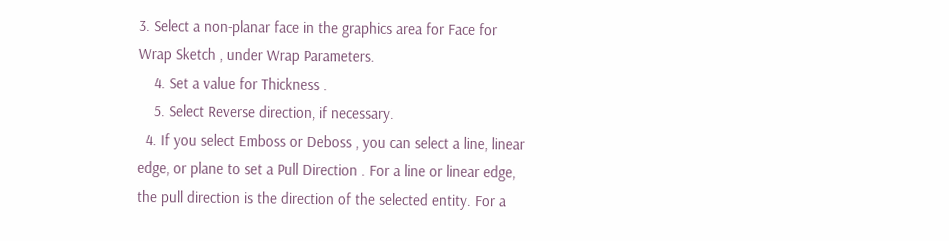3. Select a non-planar face in the graphics area for Face for Wrap Sketch , under Wrap Parameters.
    4. Set a value for Thickness .
    5. Select Reverse direction, if necessary.
  4. If you select Emboss or Deboss , you can select a line, linear edge, or plane to set a Pull Direction . For a line or linear edge, the pull direction is the direction of the selected entity. For a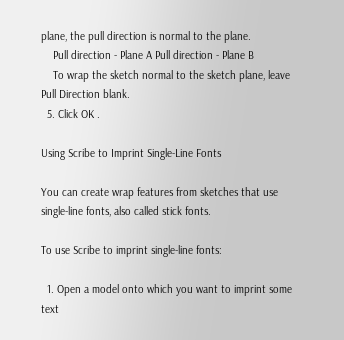plane, the pull direction is normal to the plane.
    Pull direction - Plane A Pull direction - Plane B
    To wrap the sketch normal to the sketch plane, leave Pull Direction blank.
  5. Click OK .

Using Scribe to Imprint Single-Line Fonts

You can create wrap features from sketches that use single-line fonts, also called stick fonts.

To use Scribe to imprint single-line fonts:

  1. Open a model onto which you want to imprint some text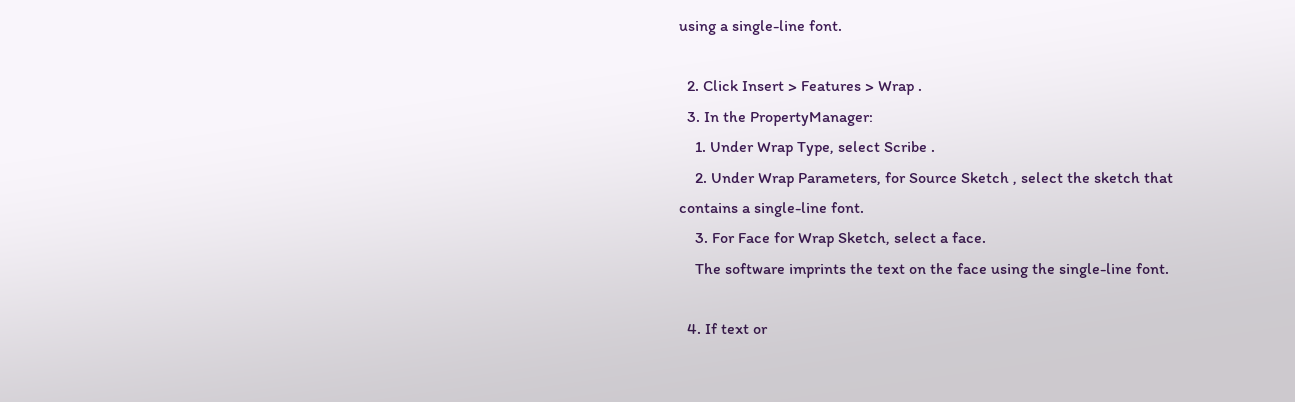using a single-line font.

  2. Click Insert > Features > Wrap .
  3. In the PropertyManager:
    1. Under Wrap Type, select Scribe .
    2. Under Wrap Parameters, for Source Sketch , select the sketch that contains a single-line font.
    3. For Face for Wrap Sketch, select a face.
    The software imprints the text on the face using the single-line font.

  4. If text or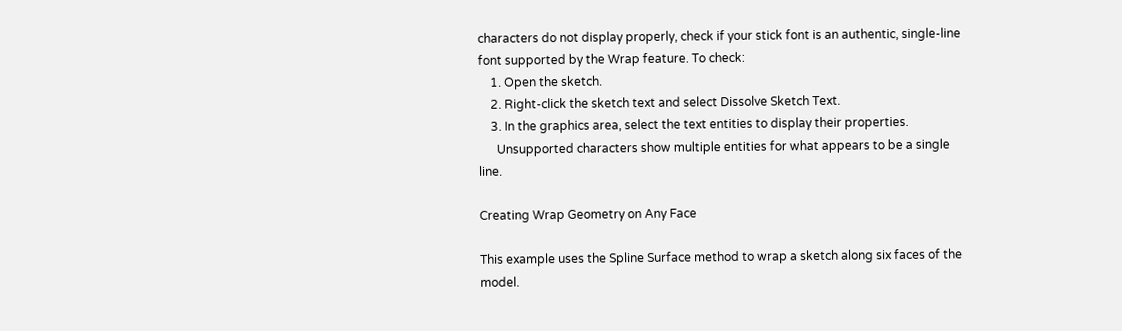characters do not display properly, check if your stick font is an authentic, single-line font supported by the Wrap feature. To check:
    1. Open the sketch.
    2. Right-click the sketch text and select Dissolve Sketch Text.
    3. In the graphics area, select the text entities to display their properties.
      Unsupported characters show multiple entities for what appears to be a single line.

Creating Wrap Geometry on Any Face

This example uses the Spline Surface method to wrap a sketch along six faces of the model.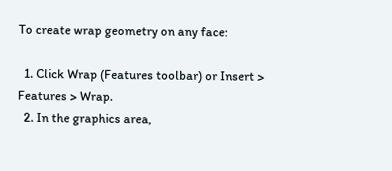To create wrap geometry on any face:

  1. Click Wrap (Features toolbar) or Insert > Features > Wrap.
  2. In the graphics area,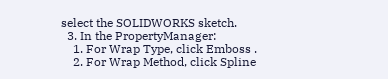select the SOLIDWORKS sketch.
  3. In the PropertyManager:
    1. For Wrap Type, click Emboss .
    2. For Wrap Method, click Spline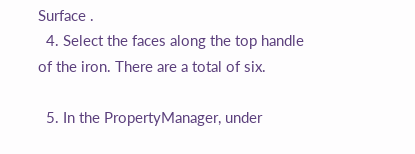Surface .
  4. Select the faces along the top handle of the iron. There are a total of six.

  5. In the PropertyManager, under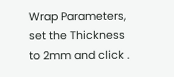Wrap Parameters, set the Thickness to 2mm and click .